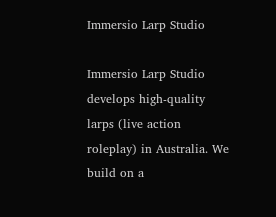Immersio Larp Studio

Immersio Larp Studio develops high-quality larps (live action roleplay) in Australia. We build on a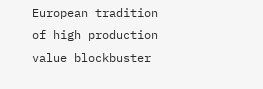European tradition of high production value blockbuster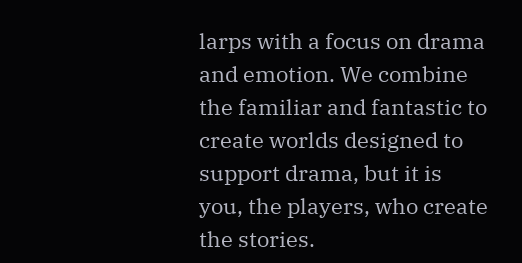larps with a focus on drama and emotion. We combine the familiar and fantastic to create worlds designed to support drama, but it is you, the players, who create the stories.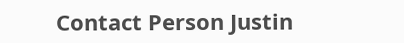Contact Person Justin